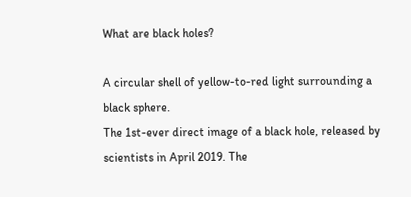What are black holes?

A circular shell of yellow-to-red light surrounding a black sphere.
The 1st-ever direct image of a black hole, released by scientists in April 2019. The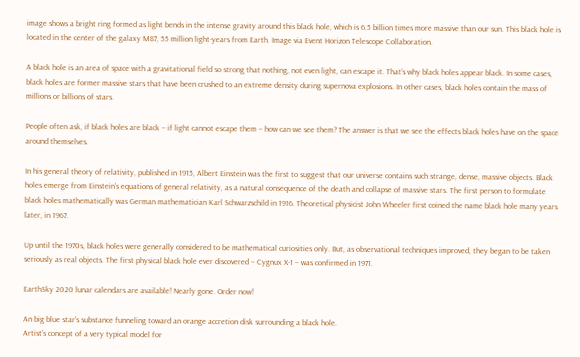image shows a bright ring formed as light bends in the intense gravity around this black hole, which is 6.5 billion times more massive than our sun. This black hole is located in the center of the galaxy M87, 55 million light-years from Earth. Image via Event Horizon Telescope Collaboration.

A black hole is an area of space with a gravitational field so strong that nothing, not even light, can escape it. That’s why black holes appear black. In some cases, black holes are former massive stars that have been crushed to an extreme density during supernova explosions. In other cases, black holes contain the mass of millions or billions of stars.

People often ask, if black holes are black – if light cannot escape them – how can we see them? The answer is that we see the effects black holes have on the space around themselves.

In his general theory of relativity, published in 1915, Albert Einstein was the first to suggest that our universe contains such strange, dense, massive objects. Black holes emerge from Einstein’s equations of general relativity, as a natural consequence of the death and collapse of massive stars. The first person to formulate black holes mathematically was German mathematician Karl Schwarzschild in 1916. Theoretical physicist John Wheeler first coined the name black hole many years later, in 1967.

Up until the 1970s, black holes were generally considered to be mathematical curiosities only. But, as observational techniques improved, they began to be taken seriously as real objects. The first physical black hole ever discovered – Cygnux X-1 – was confirmed in 1971.

EarthSky 2020 lunar calendars are available! Nearly gone. Order now!

An big blue star's substance funneling toward an orange accretion disk surrounding a black hole.
Artist’s concept of a very typical model for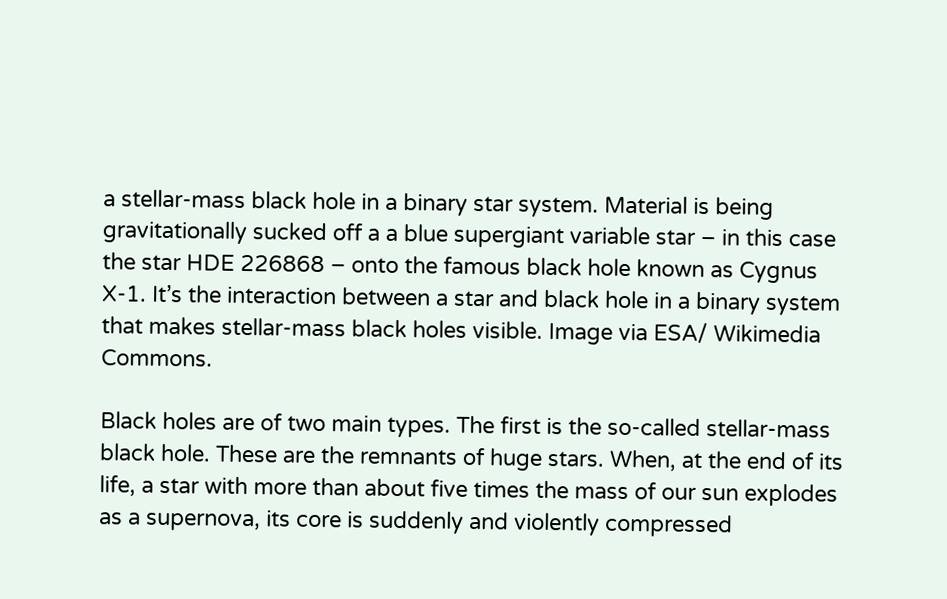a stellar-mass black hole in a binary star system. Material is being gravitationally sucked off a a blue supergiant variable star – in this case the star HDE 226868 – onto the famous black hole known as Cygnus X-1. It’s the interaction between a star and black hole in a binary system that makes stellar-mass black holes visible. Image via ESA/ Wikimedia Commons.

Black holes are of two main types. The first is the so-called stellar-mass black hole. These are the remnants of huge stars. When, at the end of its life, a star with more than about five times the mass of our sun explodes as a supernova, its core is suddenly and violently compressed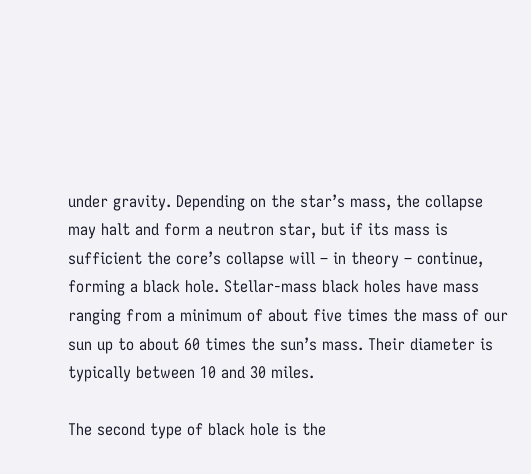under gravity. Depending on the star’s mass, the collapse may halt and form a neutron star, but if its mass is sufficient the core’s collapse will – in theory – continue, forming a black hole. Stellar-mass black holes have mass ranging from a minimum of about five times the mass of our sun up to about 60 times the sun’s mass. Their diameter is typically between 10 and 30 miles.

The second type of black hole is the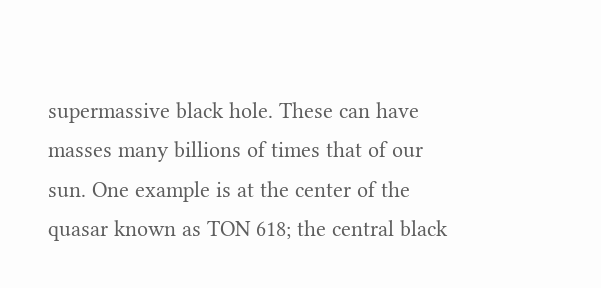supermassive black hole. These can have masses many billions of times that of our sun. One example is at the center of the quasar known as TON 618; the central black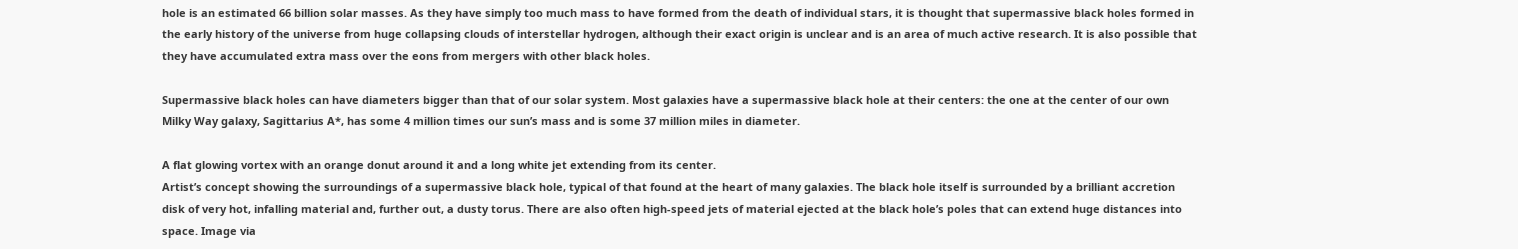hole is an estimated 66 billion solar masses. As they have simply too much mass to have formed from the death of individual stars, it is thought that supermassive black holes formed in the early history of the universe from huge collapsing clouds of interstellar hydrogen, although their exact origin is unclear and is an area of much active research. It is also possible that they have accumulated extra mass over the eons from mergers with other black holes.

Supermassive black holes can have diameters bigger than that of our solar system. Most galaxies have a supermassive black hole at their centers: the one at the center of our own Milky Way galaxy, Sagittarius A*, has some 4 million times our sun’s mass and is some 37 million miles in diameter.

A flat glowing vortex with an orange donut around it and a long white jet extending from its center.
Artist’s concept showing the surroundings of a supermassive black hole, typical of that found at the heart of many galaxies. The black hole itself is surrounded by a brilliant accretion disk of very hot, infalling material and, further out, a dusty torus. There are also often high-speed jets of material ejected at the black hole’s poles that can extend huge distances into space. Image via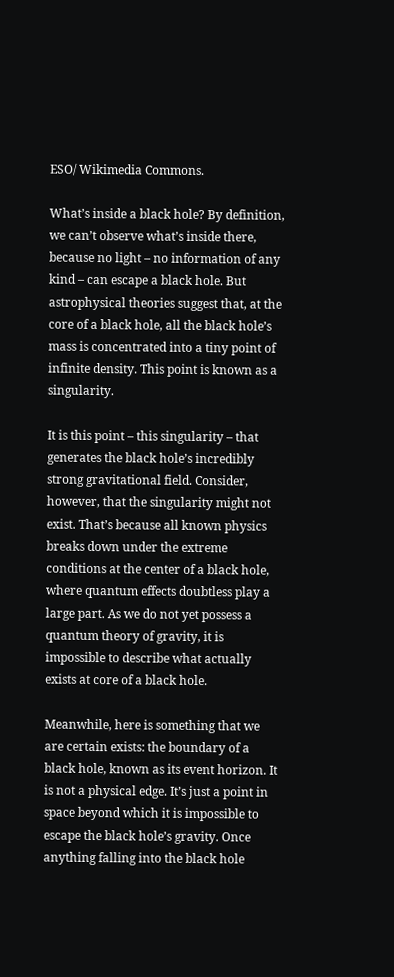ESO/ Wikimedia Commons.

What’s inside a black hole? By definition, we can’t observe what’s inside there, because no light – no information of any kind – can escape a black hole. But astrophysical theories suggest that, at the core of a black hole, all the black hole’s mass is concentrated into a tiny point of infinite density. This point is known as a singularity.

It is this point – this singularity – that generates the black hole’s incredibly strong gravitational field. Consider, however, that the singularity might not exist. That’s because all known physics breaks down under the extreme conditions at the center of a black hole, where quantum effects doubtless play a large part. As we do not yet possess a quantum theory of gravity, it is impossible to describe what actually exists at core of a black hole.

Meanwhile, here is something that we are certain exists: the boundary of a black hole, known as its event horizon. It is not a physical edge. It’s just a point in space beyond which it is impossible to escape the black hole’s gravity. Once anything falling into the black hole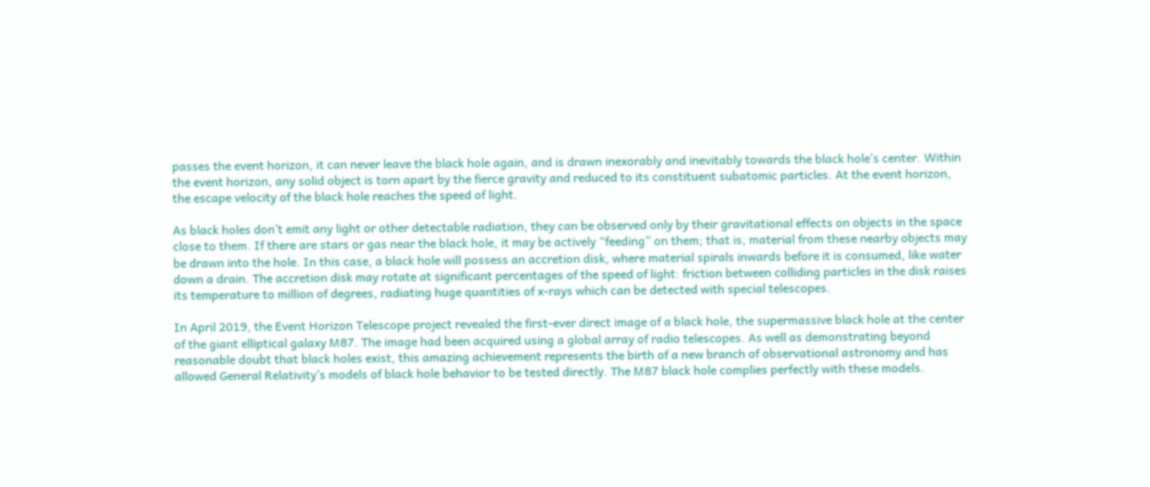passes the event horizon, it can never leave the black hole again, and is drawn inexorably and inevitably towards the black hole’s center. Within the event horizon, any solid object is torn apart by the fierce gravity and reduced to its constituent subatomic particles. At the event horizon, the escape velocity of the black hole reaches the speed of light.

As black holes don’t emit any light or other detectable radiation, they can be observed only by their gravitational effects on objects in the space close to them. If there are stars or gas near the black hole, it may be actively “feeding” on them; that is, material from these nearby objects may be drawn into the hole. In this case, a black hole will possess an accretion disk, where material spirals inwards before it is consumed, like water down a drain. The accretion disk may rotate at significant percentages of the speed of light: friction between colliding particles in the disk raises its temperature to million of degrees, radiating huge quantities of x-rays which can be detected with special telescopes.

In April 2019, the Event Horizon Telescope project revealed the first-ever direct image of a black hole, the supermassive black hole at the center of the giant elliptical galaxy M87. The image had been acquired using a global array of radio telescopes. As well as demonstrating beyond reasonable doubt that black holes exist, this amazing achievement represents the birth of a new branch of observational astronomy and has allowed General Relativity’s models of black hole behavior to be tested directly. The M87 black hole complies perfectly with these models.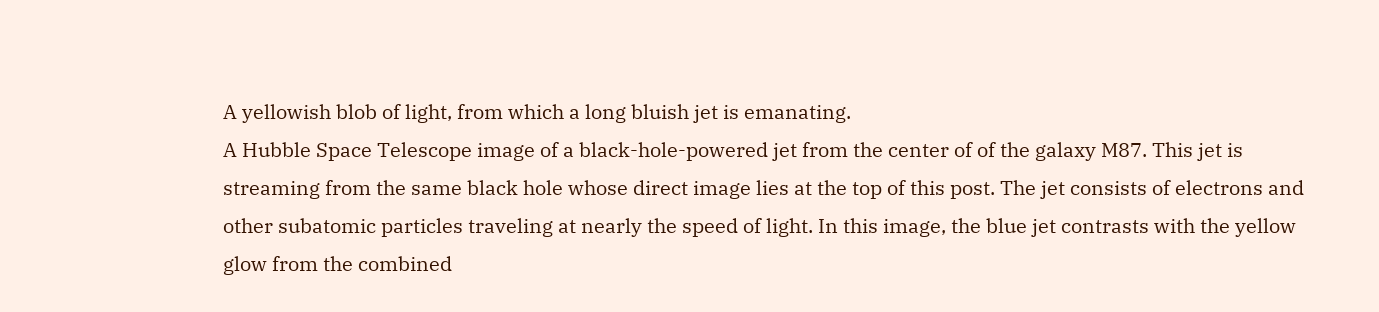A yellowish blob of light, from which a long bluish jet is emanating.
A Hubble Space Telescope image of a black-hole-powered jet from the center of of the galaxy M87. This jet is streaming from the same black hole whose direct image lies at the top of this post. The jet consists of electrons and other subatomic particles traveling at nearly the speed of light. In this image, the blue jet contrasts with the yellow glow from the combined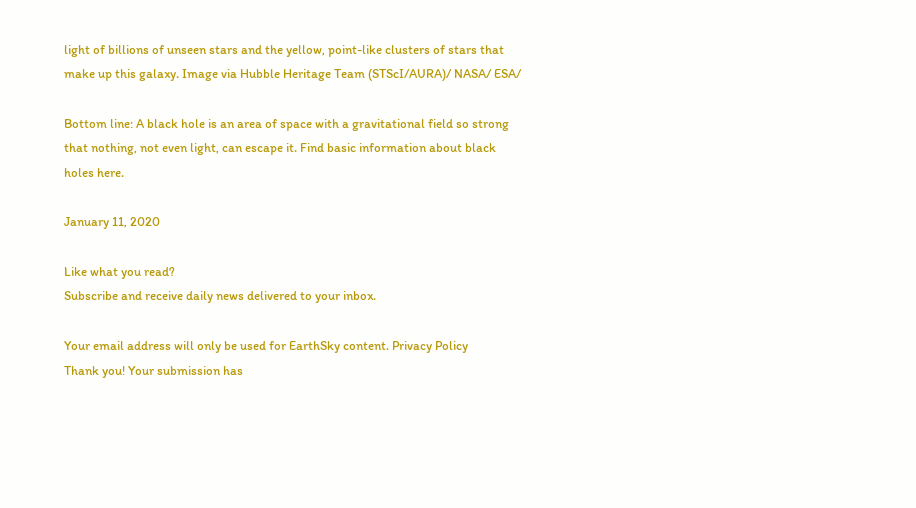light of billions of unseen stars and the yellow, point-like clusters of stars that make up this galaxy. Image via Hubble Heritage Team (STScI/AURA)/ NASA/ ESA/

Bottom line: A black hole is an area of space with a gravitational field so strong that nothing, not even light, can escape it. Find basic information about black holes here.

January 11, 2020

Like what you read?
Subscribe and receive daily news delivered to your inbox.

Your email address will only be used for EarthSky content. Privacy Policy
Thank you! Your submission has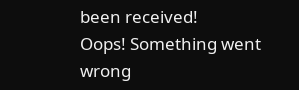been received!
Oops! Something went wrong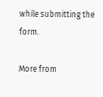while submitting the form.

More from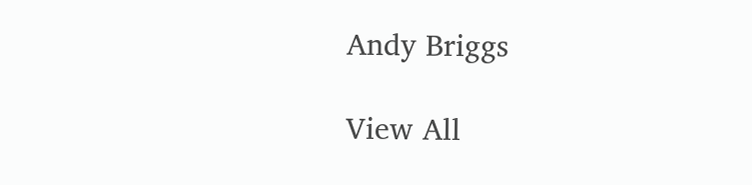Andy Briggs

View All